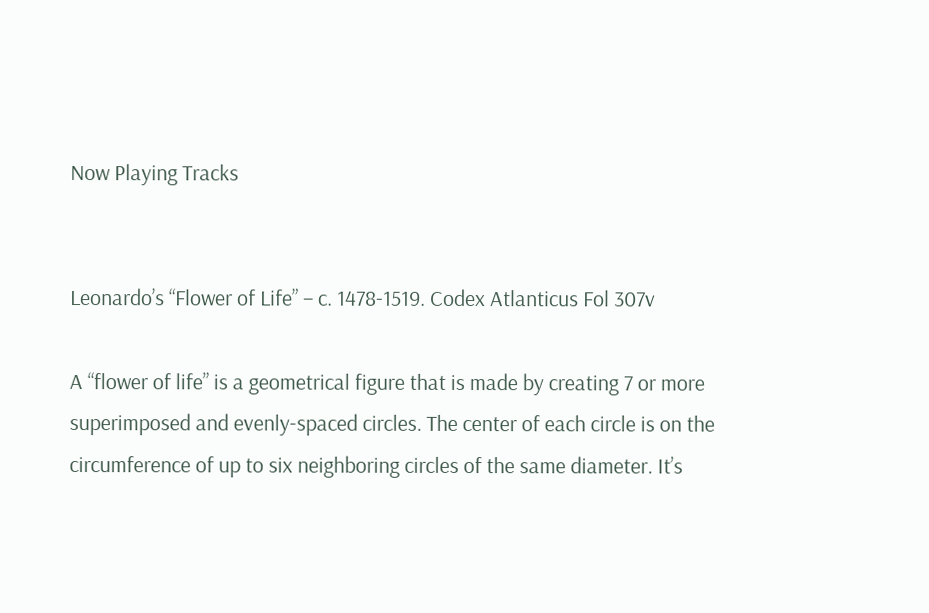Now Playing Tracks


Leonardo’s “Flower of Life” – c. 1478-1519. Codex Atlanticus Fol 307v

A “flower of life” is a geometrical figure that is made by creating 7 or more superimposed and evenly-spaced circles. The center of each circle is on the circumference of up to six neighboring circles of the same diameter. It’s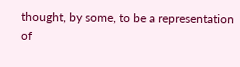thought, by some, to be a representation of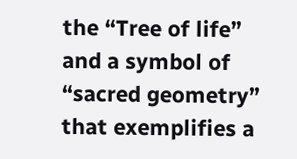the “Tree of life” and a symbol of “sacred geometry” that exemplifies a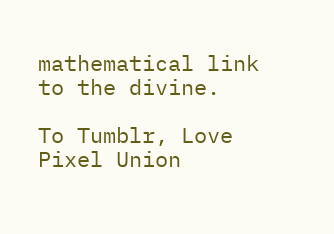mathematical link to the divine.

To Tumblr, Love Pixel Union